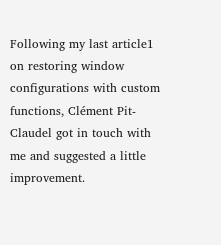Following my last article1 on restoring window configurations with custom functions, Clément Pit-Claudel got in touch with me and suggested a little improvement.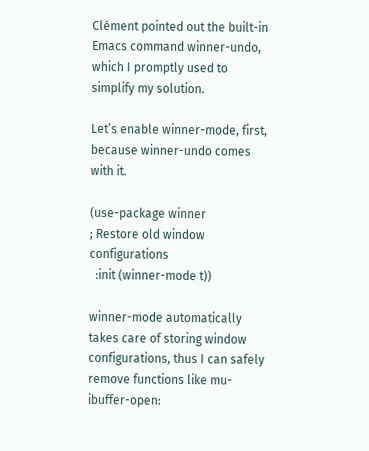Clément pointed out the built-in Emacs command winner-undo, which I promptly used to simplify my solution.

Let’s enable winner-mode, first, because winner-undo comes with it.

(use-package winner                     ; Restore old window configurations
  :init (winner-mode t))

winner-mode automatically takes care of storing window configurations, thus I can safely remove functions like mu-ibuffer-open: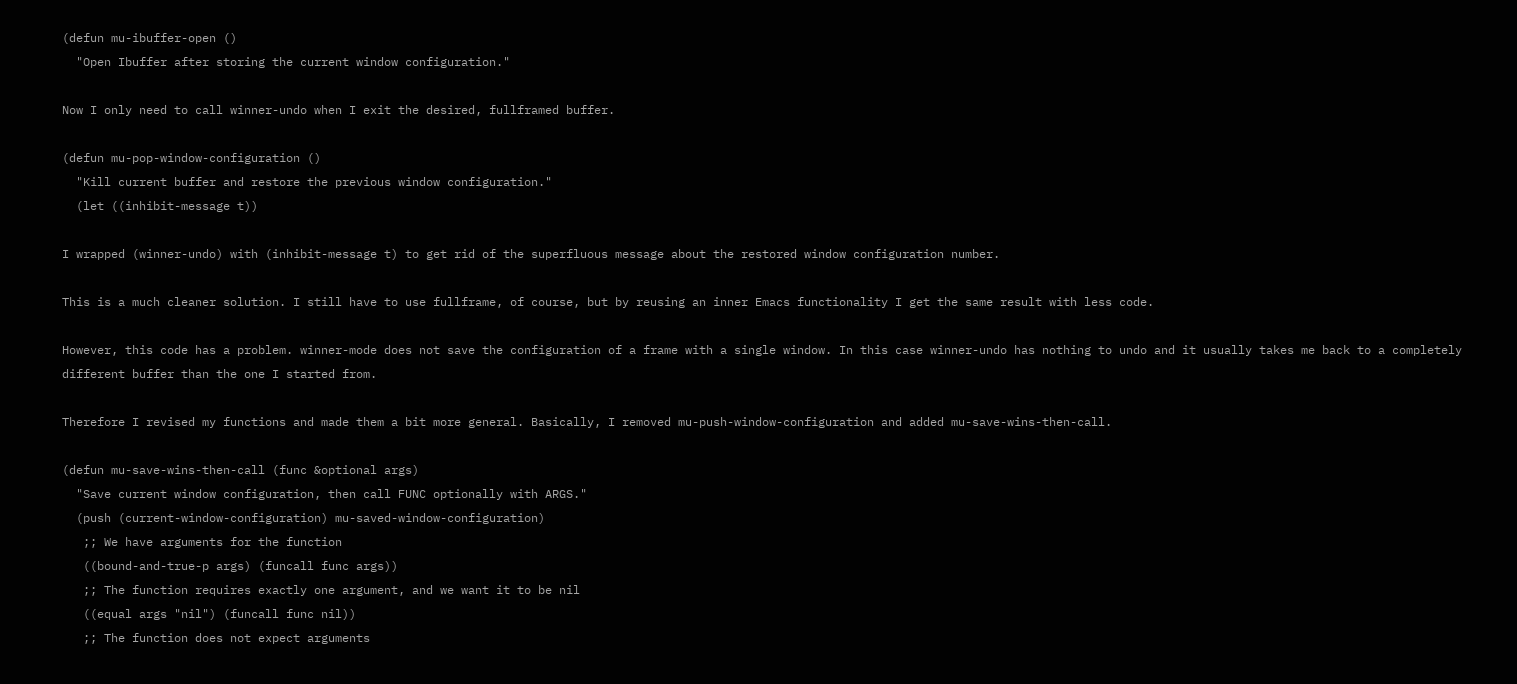(defun mu-ibuffer-open ()
  "Open Ibuffer after storing the current window configuration."

Now I only need to call winner-undo when I exit the desired, fullframed buffer.

(defun mu-pop-window-configuration ()
  "Kill current buffer and restore the previous window configuration."
  (let ((inhibit-message t))

I wrapped (winner-undo) with (inhibit-message t) to get rid of the superfluous message about the restored window configuration number.

This is a much cleaner solution. I still have to use fullframe, of course, but by reusing an inner Emacs functionality I get the same result with less code.

However, this code has a problem. winner-mode does not save the configuration of a frame with a single window. In this case winner-undo has nothing to undo and it usually takes me back to a completely different buffer than the one I started from.

Therefore I revised my functions and made them a bit more general. Basically, I removed mu-push-window-configuration and added mu-save-wins-then-call.

(defun mu-save-wins-then-call (func &optional args)
  "Save current window configuration, then call FUNC optionally with ARGS."
  (push (current-window-configuration) mu-saved-window-configuration)
   ;; We have arguments for the function
   ((bound-and-true-p args) (funcall func args))
   ;; The function requires exactly one argument, and we want it to be nil
   ((equal args "nil") (funcall func nil))
   ;; The function does not expect arguments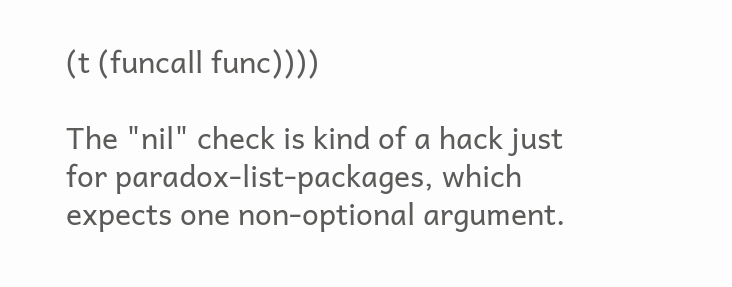(t (funcall func))))

The "nil" check is kind of a hack just for paradox-list-packages, which expects one non-optional argument.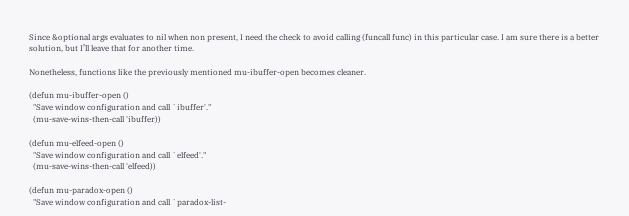Since &optional args evaluates to nil when non present, I need the check to avoid calling (funcall func) in this particular case. I am sure there is a better solution, but I’ll leave that for another time.

Nonetheless, functions like the previously mentioned mu-ibuffer-open becomes cleaner.

(defun mu-ibuffer-open ()
  "Save window configuration and call `ibuffer'."
  (mu-save-wins-then-call 'ibuffer))

(defun mu-elfeed-open ()
  "Save window configuration and call `elfeed'."
  (mu-save-wins-then-call 'elfeed))

(defun mu-paradox-open ()
  "Save window configuration and call `paradox-list-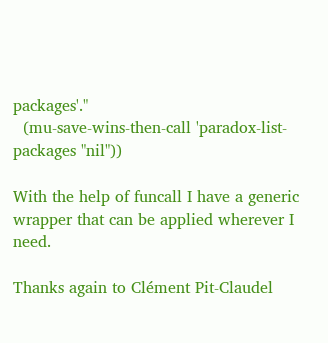packages'."
  (mu-save-wins-then-call 'paradox-list-packages "nil"))

With the help of funcall I have a generic wrapper that can be applied wherever I need.

Thanks again to Clément Pit-Claudel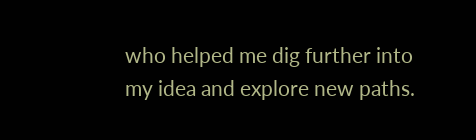who helped me dig further into my idea and explore new paths.